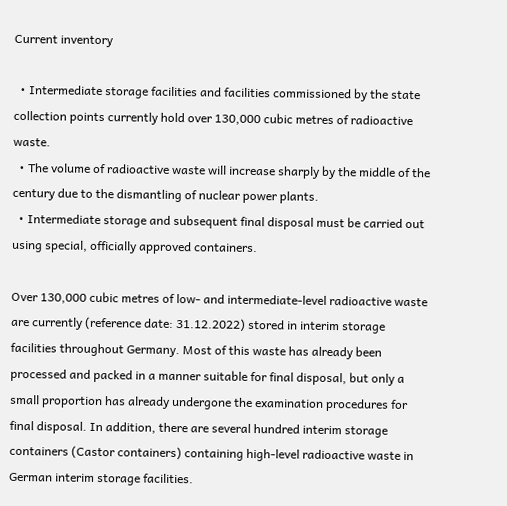Current inventory

  • Intermediate storage facilities and facilities commissioned by the state collection points currently hold over 130,000 cubic metres of radioactive waste.
  • The volume of radioactive waste will increase sharply by the middle of the century due to the dismantling of nuclear power plants.
  • Intermediate storage and subsequent final disposal must be carried out using special, officially approved containers.

Over 130,000 cubic metres of low- and intermediate-level radioactive waste are currently (reference date: 31.12.2022) stored in interim storage facilities throughout Germany. Most of this waste has already been processed and packed in a manner suitable for final disposal, but only a small proportion has already undergone the examination procedures for final disposal. In addition, there are several hundred interim storage containers (Castor containers) containing high-level radioactive waste in German interim storage facilities.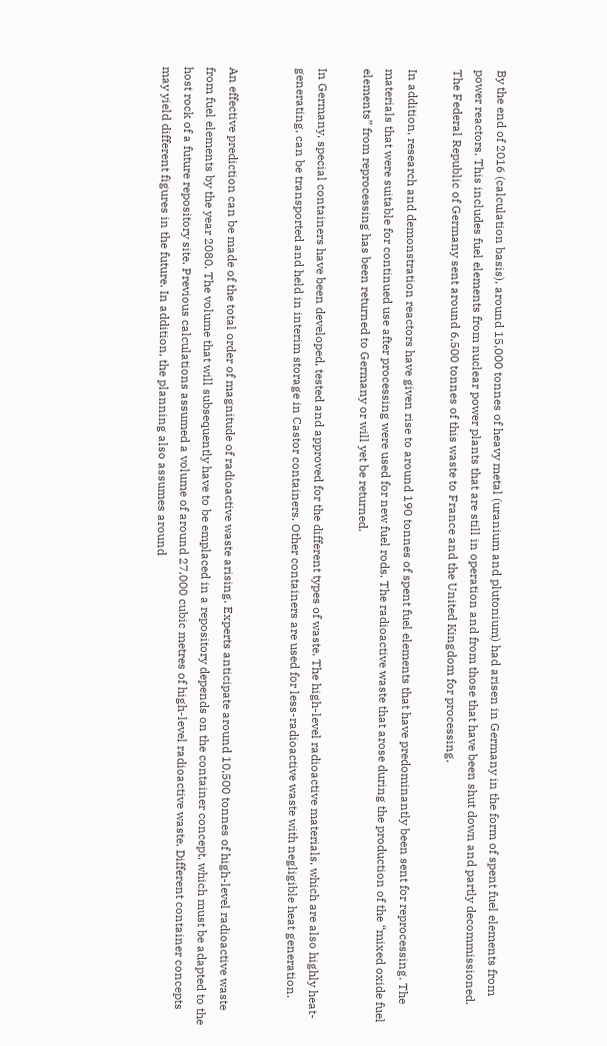By the end of 2016 (calculation basis), around 15,000 tonnes of heavy metal (uranium and plutonium) had arisen in Germany in the form of spent fuel elements from power reactors. This includes fuel elements from nuclear power plants that are still in operation and from those that have been shut down and partly decommissioned. The Federal Republic of Germany sent around 6,500 tonnes of this waste to France and the United Kingdom for processing.

In addition, research and demonstration reactors have given rise to around 190 tonnes of spent fuel elements that have predominantly been sent for reprocessing. The materials that were suitable for continued use after processing were used for new fuel rods. The radioactive waste that arose during the production of the “mixed oxide fuel elements” from reprocessing has been returned to Germany or will yet be returned.

In Germany, special containers have been developed, tested and approved for the different types of waste. The high-level radioactive materials, which are also highly heat-generating, can be transported and held in interim storage in Castor containers. Other containers are used for less-radioactive waste with negligible heat generation.


An effective prediction can be made of the total order of magnitude of radioactive waste arising. Experts anticipate around 10,500 tonnes of high-level radioactive waste from fuel elements by the year 2080. The volume that will subsequently have to be emplaced in a repository depends on the container concept, which must be adapted to the host rock of a future repository site. Previous calculations assumed a volume of around 27,000 cubic metres of high-level radioactive waste. Different container concepts may yield different figures in the future. In addition, the planning also assumes around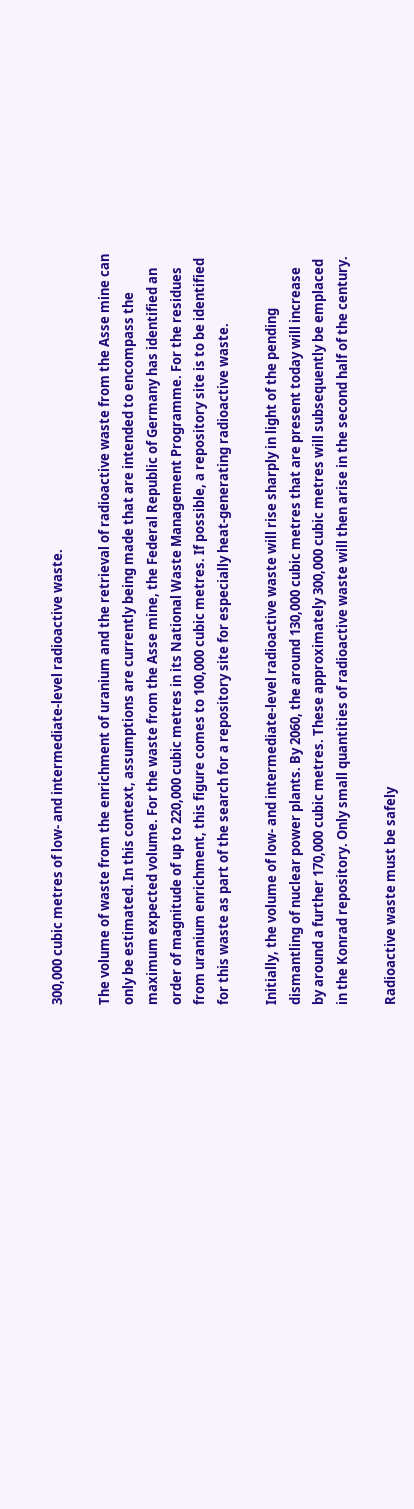300,000 cubic metres of low- and intermediate-level radioactive waste.

The volume of waste from the enrichment of uranium and the retrieval of radioactive waste from the Asse mine can only be estimated. In this context, assumptions are currently being made that are intended to encompass the maximum expected volume. For the waste from the Asse mine, the Federal Republic of Germany has identified an order of magnitude of up to 220,000 cubic metres in its National Waste Management Programme. For the residues from uranium enrichment, this figure comes to 100,000 cubic metres. If possible, a repository site is to be identified for this waste as part of the search for a repository site for especially heat-generating radioactive waste.

Initially, the volume of low- and intermediate-level radioactive waste will rise sharply in light of the pending dismantling of nuclear power plants. By 2060, the around 130,000 cubic metres that are present today will increase by around a further 170,000 cubic metres. These approximately 300,000 cubic metres will subsequently be emplaced in the Konrad repository. Only small quantities of radioactive waste will then arise in the second half of the century.

Radioactive waste must be safely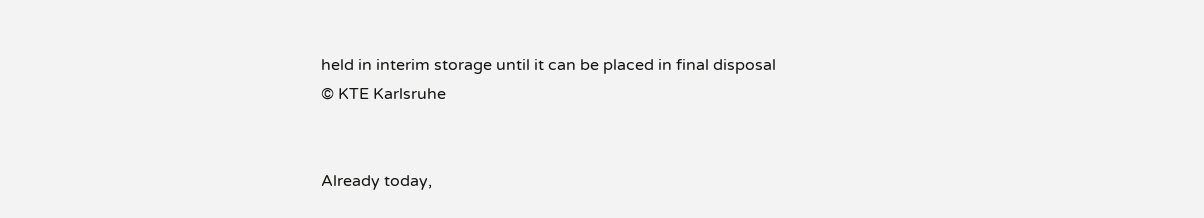held in interim storage until it can be placed in final disposal
© KTE Karlsruhe


Already today,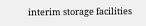interim storage facilities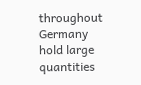throughout Germany hold large quantities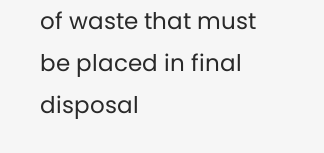of waste that must be placed in final disposal